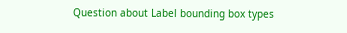Question about Label bounding box types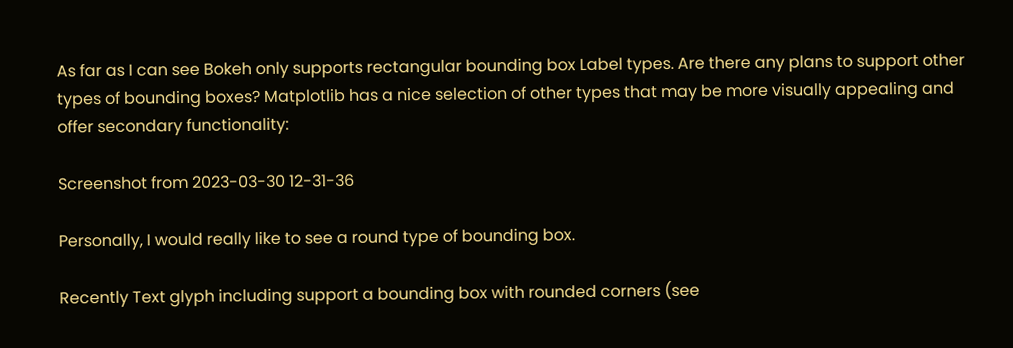As far as I can see Bokeh only supports rectangular bounding box Label types. Are there any plans to support other types of bounding boxes? Matplotlib has a nice selection of other types that may be more visually appealing and offer secondary functionality:

Screenshot from 2023-03-30 12-31-36

Personally, I would really like to see a round type of bounding box.

Recently Text glyph including support a bounding box with rounded corners (see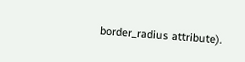border_radius attribute).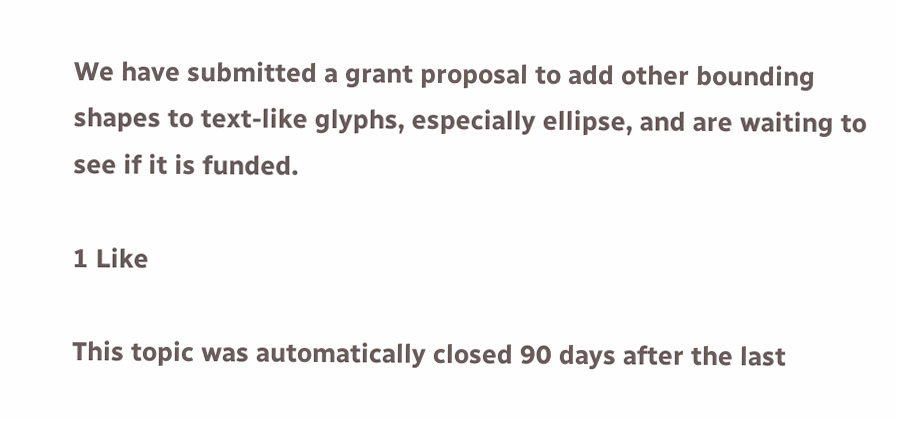We have submitted a grant proposal to add other bounding shapes to text-like glyphs, especially ellipse, and are waiting to see if it is funded.

1 Like

This topic was automatically closed 90 days after the last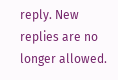reply. New replies are no longer allowed.